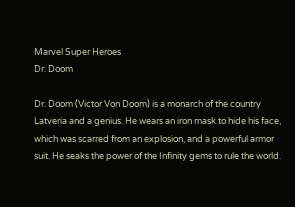Marvel Super Heroes
Dr. Doom

Dr. Doom (Victor Von Doom) is a monarch of the country Latveria and a genius. He wears an iron mask to hide his face, which was scarred from an explosion, and a powerful armor suit. He seaks the power of the Infinity gems to rule the world.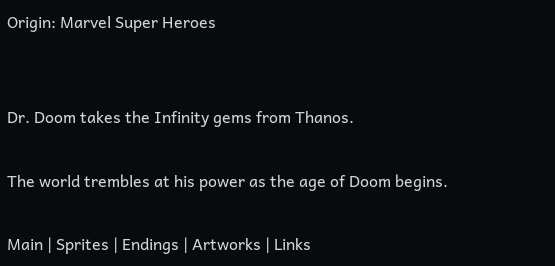Origin: Marvel Super Heroes


Dr. Doom takes the Infinity gems from Thanos.

The world trembles at his power as the age of Doom begins.

Main | Sprites | Endings | Artworks | Links